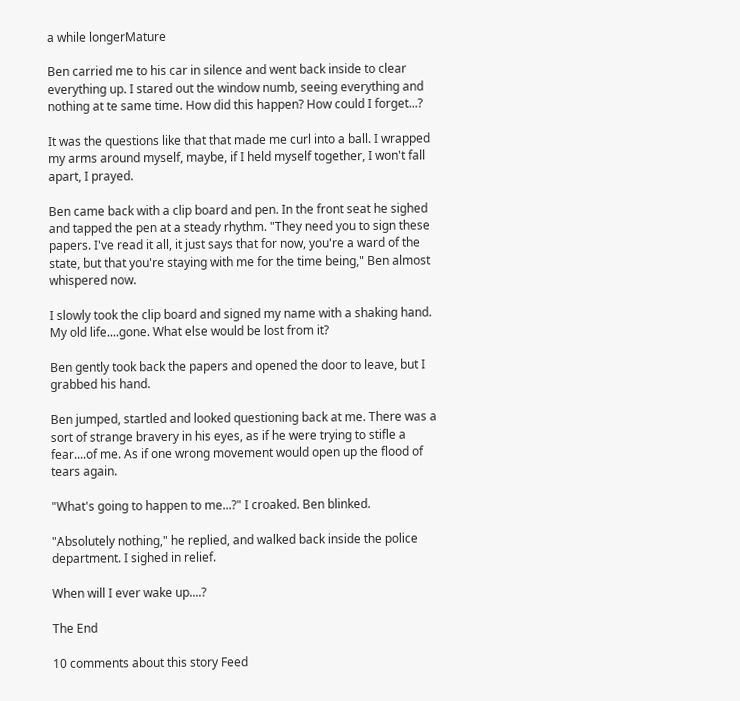a while longerMature

Ben carried me to his car in silence and went back inside to clear everything up. I stared out the window numb, seeing everything and nothing at te same time. How did this happen? How could I forget...?

It was the questions like that that made me curl into a ball. I wrapped my arms around myself, maybe, if I held myself together, I won't fall apart, I prayed.

Ben came back with a clip board and pen. In the front seat he sighed and tapped the pen at a steady rhythm. "They need you to sign these papers. I've read it all, it just says that for now, you're a ward of the state, but that you're staying with me for the time being," Ben almost whispered now.

I slowly took the clip board and signed my name with a shaking hand. My old life....gone. What else would be lost from it?

Ben gently took back the papers and opened the door to leave, but I grabbed his hand.

Ben jumped, startled and looked questioning back at me. There was a sort of strange bravery in his eyes, as if he were trying to stifle a fear....of me. As if one wrong movement would open up the flood of tears again.

"What's going to happen to me...?" I croaked. Ben blinked.

"Absolutely nothing," he replied, and walked back inside the police department. I sighed in relief.

When will I ever wake up....?

The End

10 comments about this story Feed